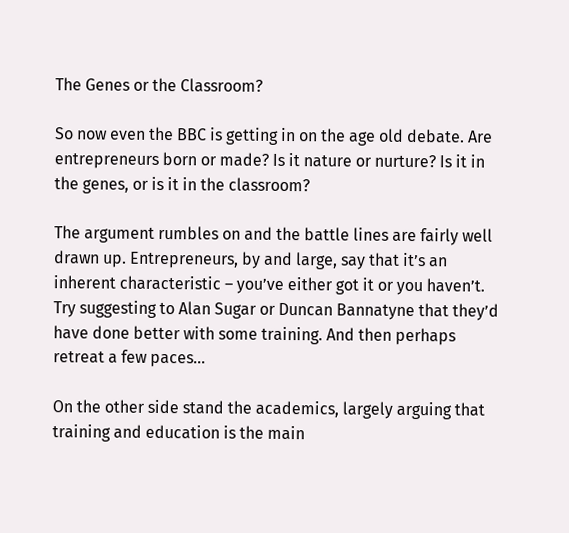The Genes or the Classroom?

So now even the BBC is getting in on the age old debate. Are entrepreneurs born or made? Is it nature or nurture? Is it in the genes, or is it in the classroom?

The argument rumbles on and the battle lines are fairly well drawn up. Entrepreneurs, by and large, say that it’s an inherent characteristic – you’ve either got it or you haven’t. Try suggesting to Alan Sugar or Duncan Bannatyne that they’d have done better with some training. And then perhaps retreat a few paces…

On the other side stand the academics, largely arguing that training and education is the main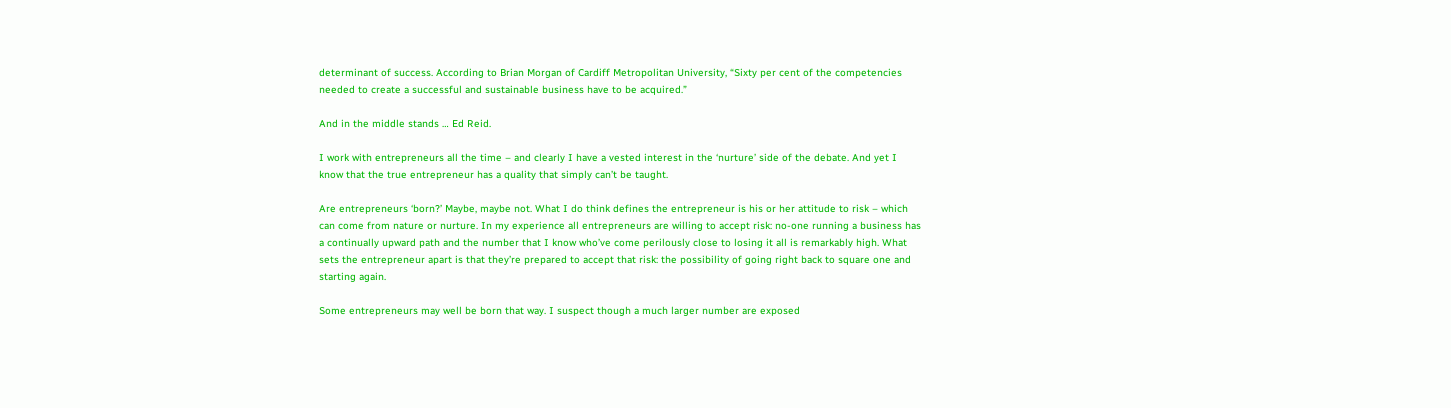determinant of success. According to Brian Morgan of Cardiff Metropolitan University, “Sixty per cent of the competencies needed to create a successful and sustainable business have to be acquired.”

And in the middle stands … Ed Reid.

I work with entrepreneurs all the time – and clearly I have a vested interest in the ‘nurture’ side of the debate. And yet I know that the true entrepreneur has a quality that simply can’t be taught.

Are entrepreneurs ‘born?’ Maybe, maybe not. What I do think defines the entrepreneur is his or her attitude to risk – which can come from nature or nurture. In my experience all entrepreneurs are willing to accept risk: no-one running a business has a continually upward path and the number that I know who’ve come perilously close to losing it all is remarkably high. What sets the entrepreneur apart is that they’re prepared to accept that risk: the possibility of going right back to square one and starting again.

Some entrepreneurs may well be born that way. I suspect though a much larger number are exposed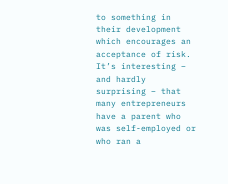to something in their development which encourages an acceptance of risk. It’s interesting – and hardly surprising – that many entrepreneurs have a parent who was self-employed or who ran a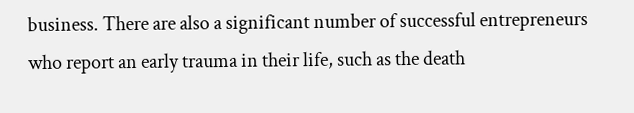business. There are also a significant number of successful entrepreneurs who report an early trauma in their life, such as the death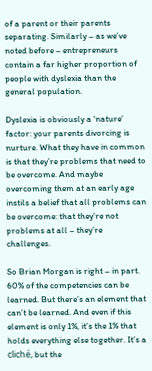of a parent or their parents separating. Similarly – as we’ve noted before – entrepreneurs contain a far higher proportion of people with dyslexia than the general population.

Dyslexia is obviously a ‘nature’ factor: your parents divorcing is nurture. What they have in common is that they’re problems that need to be overcome. And maybe overcoming them at an early age instils a belief that all problems can be overcome: that they’re not problems at all – they’re challenges.

So Brian Morgan is right – in part. 60% of the competencies can be learned. But there’s an element that can’t be learned. And even if this element is only 1%, it’s the 1% that holds everything else together. It’s a cliché, but the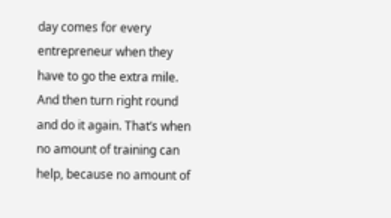day comes for every entrepreneur when they have to go the extra mile. And then turn right round and do it again. That’s when no amount of training can help, because no amount of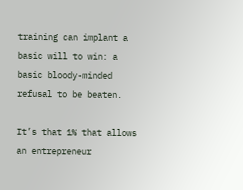training can implant a basic will to win: a basic bloody-minded refusal to be beaten.

It’s that 1% that allows an entrepreneur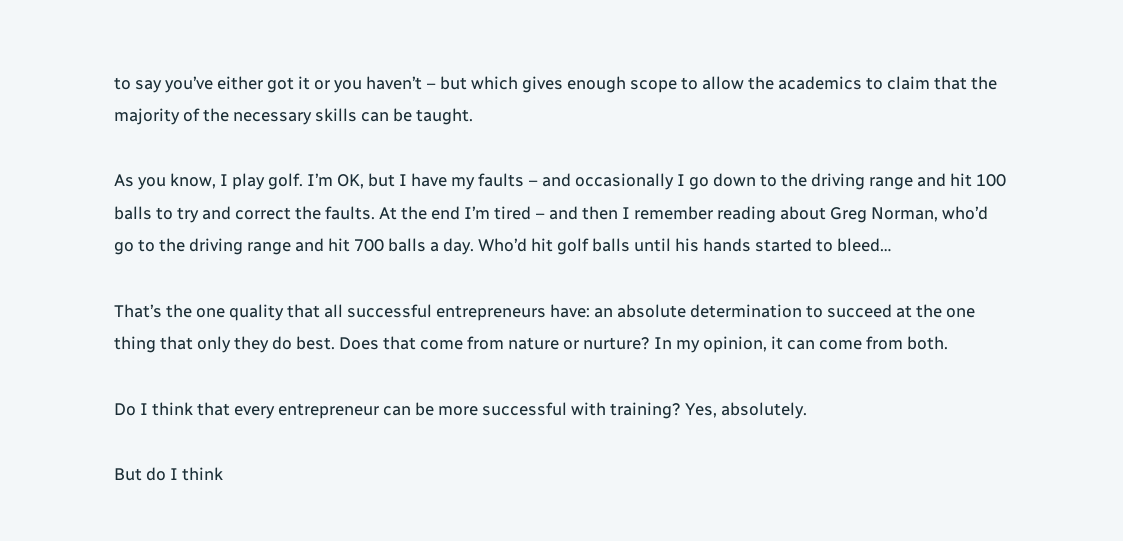to say you’ve either got it or you haven’t – but which gives enough scope to allow the academics to claim that the majority of the necessary skills can be taught.

As you know, I play golf. I’m OK, but I have my faults – and occasionally I go down to the driving range and hit 100 balls to try and correct the faults. At the end I’m tired – and then I remember reading about Greg Norman, who’d go to the driving range and hit 700 balls a day. Who’d hit golf balls until his hands started to bleed…

That’s the one quality that all successful entrepreneurs have: an absolute determination to succeed at the one thing that only they do best. Does that come from nature or nurture? In my opinion, it can come from both.

Do I think that every entrepreneur can be more successful with training? Yes, absolutely.

But do I think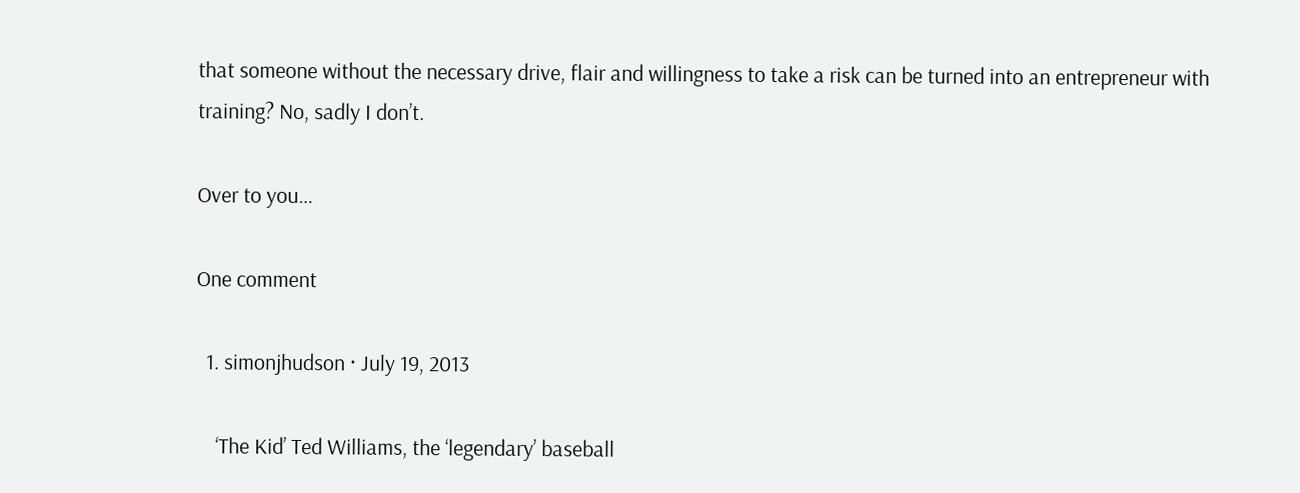that someone without the necessary drive, flair and willingness to take a risk can be turned into an entrepreneur with training? No, sadly I don’t.

Over to you…

One comment

  1. simonjhudson · July 19, 2013

    ‘The Kid’ Ted Williams, the ‘legendary’ baseball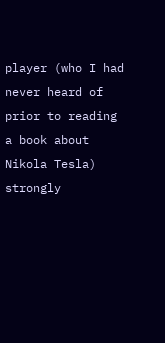player (who I had never heard of prior to reading a book about Nikola Tesla) strongly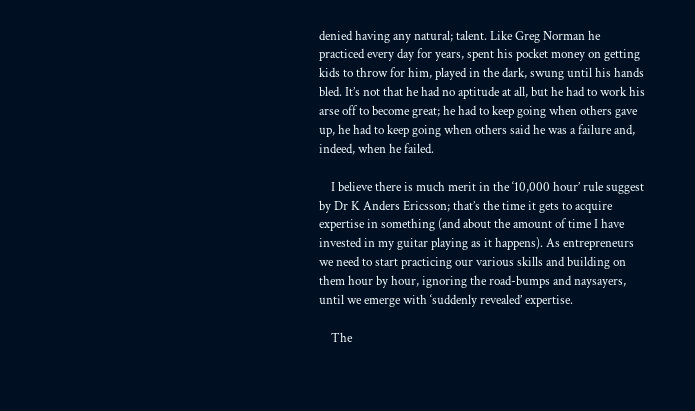denied having any natural; talent. Like Greg Norman he practiced every day for years, spent his pocket money on getting kids to throw for him, played in the dark, swung until his hands bled. It’s not that he had no aptitude at all, but he had to work his arse off to become great; he had to keep going when others gave up, he had to keep going when others said he was a failure and, indeed, when he failed.

    I believe there is much merit in the ‘10,000 hour’ rule suggest by Dr K Anders Ericsson; that’s the time it gets to acquire expertise in something (and about the amount of time I have invested in my guitar playing as it happens). As entrepreneurs we need to start practicing our various skills and building on them hour by hour, ignoring the road-bumps and naysayers, until we emerge with ‘suddenly revealed’ expertise.

    The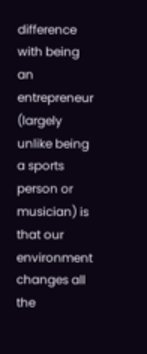difference with being an entrepreneur (largely unlike being a sports person or musician) is that our environment changes all the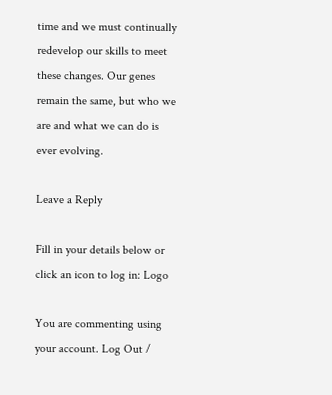time and we must continually redevelop our skills to meet these changes. Our genes remain the same, but who we are and what we can do is ever evolving.

Leave a Reply

Fill in your details below or click an icon to log in: Logo

You are commenting using your account. Log Out /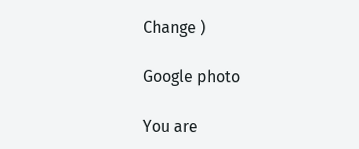Change )

Google photo

You are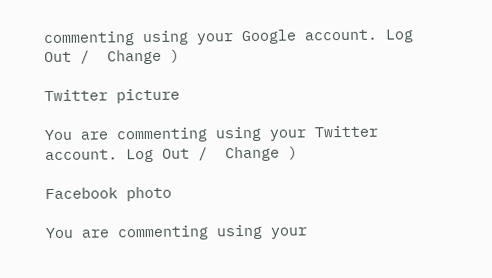commenting using your Google account. Log Out /  Change )

Twitter picture

You are commenting using your Twitter account. Log Out /  Change )

Facebook photo

You are commenting using your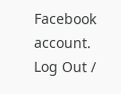Facebook account. Log Out /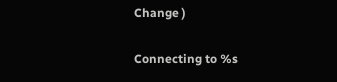Change )

Connecting to %s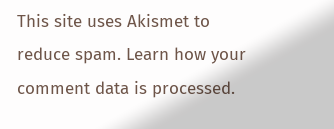This site uses Akismet to reduce spam. Learn how your comment data is processed.